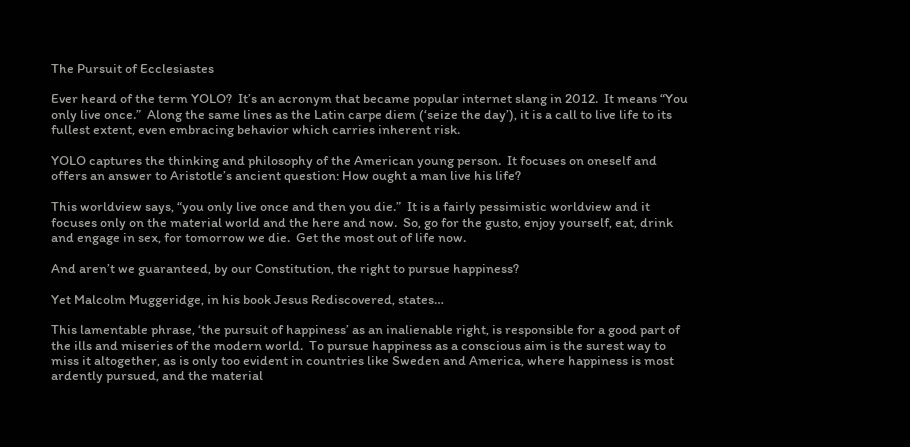The Pursuit of Ecclesiastes

Ever heard of the term YOLO?  It’s an acronym that became popular internet slang in 2012.  It means “You only live once.”  Along the same lines as the Latin carpe diem (‘seize the day’), it is a call to live life to its fullest extent, even embracing behavior which carries inherent risk.

YOLO captures the thinking and philosophy of the American young person.  It focuses on oneself and offers an answer to Aristotle’s ancient question: How ought a man live his life?

This worldview says, “you only live once and then you die.”  It is a fairly pessimistic worldview and it focuses only on the material world and the here and now.  So, go for the gusto, enjoy yourself, eat, drink and engage in sex, for tomorrow we die.  Get the most out of life now.

And aren’t we guaranteed, by our Constitution, the right to pursue happiness?

Yet Malcolm Muggeridge, in his book Jesus Rediscovered, states…

This lamentable phrase, ‘the pursuit of happiness’ as an inalienable right, is responsible for a good part of the ills and miseries of the modern world.  To pursue happiness as a conscious aim is the surest way to miss it altogether, as is only too evident in countries like Sweden and America, where happiness is most ardently pursued, and the material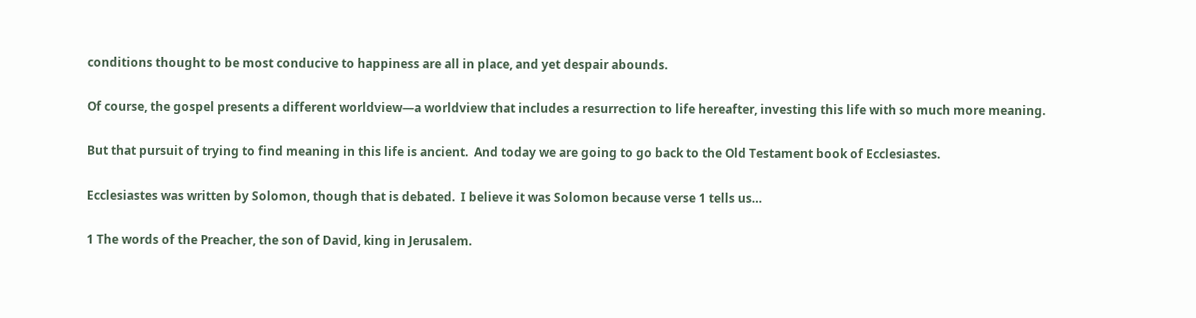conditions thought to be most conducive to happiness are all in place, and yet despair abounds.

Of course, the gospel presents a different worldview—a worldview that includes a resurrection to life hereafter, investing this life with so much more meaning.

But that pursuit of trying to find meaning in this life is ancient.  And today we are going to go back to the Old Testament book of Ecclesiastes.

Ecclesiastes was written by Solomon, though that is debated.  I believe it was Solomon because verse 1 tells us…

1 The words of the Preacher, the son of David, king in Jerusalem.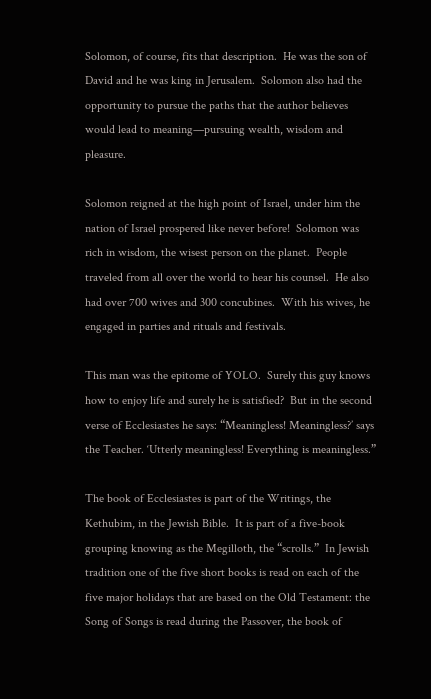Solomon, of course, fits that description.  He was the son of David and he was king in Jerusalem.  Solomon also had the opportunity to pursue the paths that the author believes would lead to meaning—pursuing wealth, wisdom and pleasure.

Solomon reigned at the high point of Israel, under him the nation of Israel prospered like never before!  Solomon was rich in wisdom, the wisest person on the planet.  People traveled from all over the world to hear his counsel.  He also had over 700 wives and 300 concubines.  With his wives, he engaged in parties and rituals and festivals.

This man was the epitome of YOLO.  Surely this guy knows how to enjoy life and surely he is satisfied?  But in the second verse of Ecclesiastes he says: “Meaningless! Meaningless?’ says the Teacher. ‘Utterly meaningless! Everything is meaningless.”

The book of Ecclesiastes is part of the Writings, the Kethubim, in the Jewish Bible.  It is part of a five-book grouping knowing as the Megilloth, the “scrolls.”  In Jewish tradition one of the five short books is read on each of the five major holidays that are based on the Old Testament: the Song of Songs is read during the Passover, the book of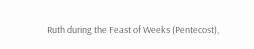Ruth during the Feast of Weeks (Pentecost),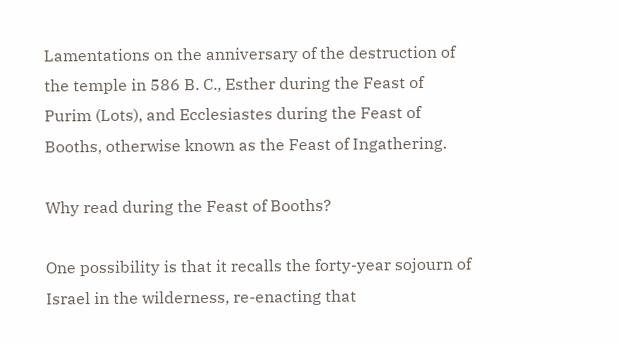Lamentations on the anniversary of the destruction of the temple in 586 B. C., Esther during the Feast of Purim (Lots), and Ecclesiastes during the Feast of Booths, otherwise known as the Feast of Ingathering.

Why read during the Feast of Booths?

One possibility is that it recalls the forty-year sojourn of Israel in the wilderness, re-enacting that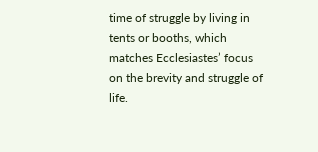time of struggle by living in tents or booths, which matches Ecclesiastes’ focus on the brevity and struggle of life.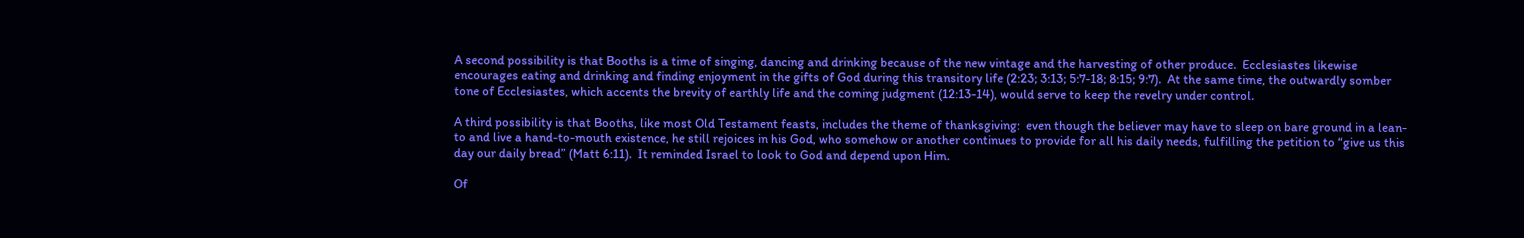A second possibility is that Booths is a time of singing, dancing and drinking because of the new vintage and the harvesting of other produce.  Ecclesiastes likewise encourages eating and drinking and finding enjoyment in the gifts of God during this transitory life (2:23; 3:13; 5:7-18; 8:15; 9:7).  At the same time, the outwardly somber tone of Ecclesiastes, which accents the brevity of earthly life and the coming judgment (12:13-14), would serve to keep the revelry under control.

A third possibility is that Booths, like most Old Testament feasts, includes the theme of thanksgiving:  even though the believer may have to sleep on bare ground in a lean-to and live a hand-to-mouth existence, he still rejoices in his God, who somehow or another continues to provide for all his daily needs, fulfilling the petition to “give us this day our daily bread” (Matt 6:11).  It reminded Israel to look to God and depend upon Him.

Of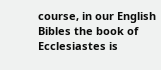course, in our English Bibles the book of Ecclesiastes is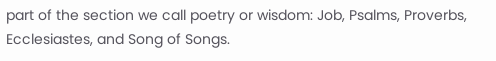part of the section we call poetry or wisdom: Job, Psalms, Proverbs, Ecclesiastes, and Song of Songs.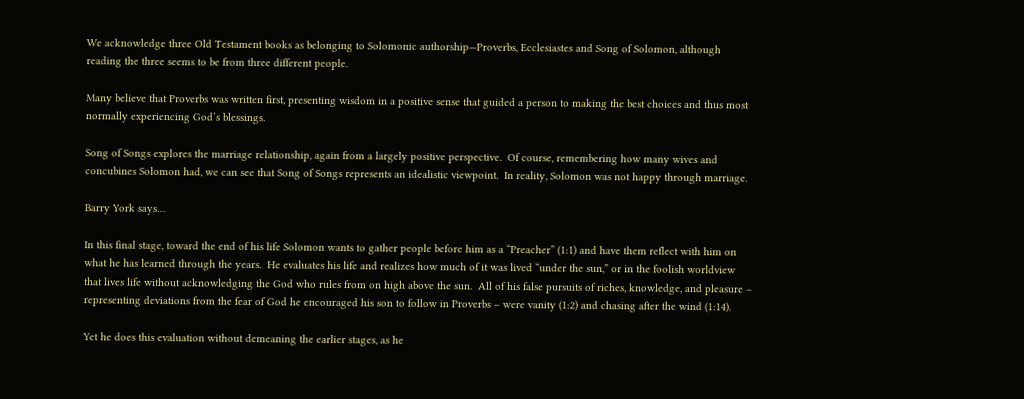We acknowledge three Old Testament books as belonging to Solomonic authorship—Proverbs, Ecclesiastes and Song of Solomon, although reading the three seems to be from three different people.

Many believe that Proverbs was written first, presenting wisdom in a positive sense that guided a person to making the best choices and thus most normally experiencing God’s blessings.

Song of Songs explores the marriage relationship, again from a largely positive perspective.  Of course, remembering how many wives and concubines Solomon had, we can see that Song of Songs represents an idealistic viewpoint.  In reality, Solomon was not happy through marriage.

Barry York says…

In this final stage, toward the end of his life Solomon wants to gather people before him as a “Preacher” (1:1) and have them reflect with him on what he has learned through the years.  He evaluates his life and realizes how much of it was lived “under the sun,” or in the foolish worldview that lives life without acknowledging the God who rules from on high above the sun.  All of his false pursuits of riches, knowledge, and pleasure – representing deviations from the fear of God he encouraged his son to follow in Proverbs – were vanity (1:2) and chasing after the wind (1:14).

Yet he does this evaluation without demeaning the earlier stages, as he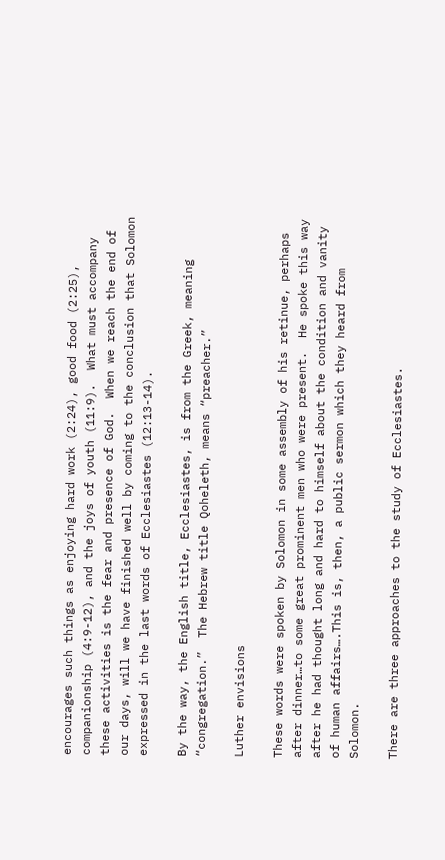encourages such things as enjoying hard work (2:24), good food (2:25), companionship (4:9-12), and the joys of youth (11:9).  What must accompany these activities is the fear and presence of God.  When we reach the end of our days, will we have finished well by coming to the conclusion that Solomon expressed in the last words of Ecclesiastes (12:13-14).

By the way, the English title, Ecclesiastes, is from the Greek, meaning “congregation.”  The Hebrew title Qoheleth, means “preacher.”

Luther envisions

These words were spoken by Solomon in some assembly of his retinue, perhaps after dinner…to some great prominent men who were present.  He spoke this way after he had thought long and hard to himself about the condition and vanity of human affairs….This is, then, a public sermon which they heard from Solomon.

There are three approaches to the study of Ecclesiastes.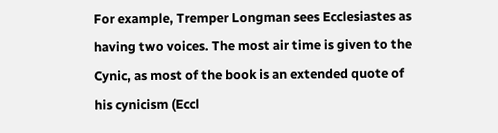For example, Tremper Longman sees Ecclesiastes as having two voices. The most air time is given to the Cynic, as most of the book is an extended quote of his cynicism (Eccl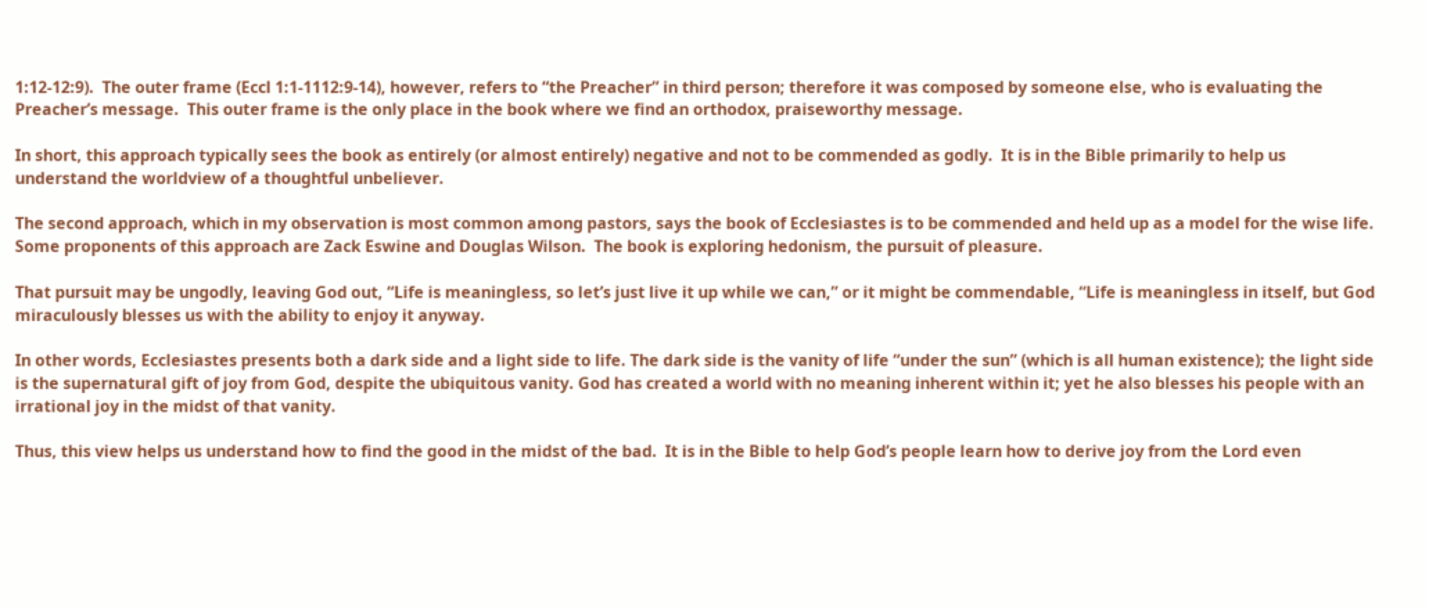1:12-12:9).  The outer frame (Eccl 1:1-1112:9-14), however, refers to “the Preacher” in third person; therefore it was composed by someone else, who is evaluating the Preacher’s message.  This outer frame is the only place in the book where we find an orthodox, praiseworthy message.

In short, this approach typically sees the book as entirely (or almost entirely) negative and not to be commended as godly.  It is in the Bible primarily to help us understand the worldview of a thoughtful unbeliever.

The second approach, which in my observation is most common among pastors, says the book of Ecclesiastes is to be commended and held up as a model for the wise life.  Some proponents of this approach are Zack Eswine and Douglas Wilson.  The book is exploring hedonism, the pursuit of pleasure.

That pursuit may be ungodly, leaving God out, “Life is meaningless, so let’s just live it up while we can,” or it might be commendable, “Life is meaningless in itself, but God miraculously blesses us with the ability to enjoy it anyway.

In other words, Ecclesiastes presents both a dark side and a light side to life. The dark side is the vanity of life “under the sun” (which is all human existence); the light side is the supernatural gift of joy from God, despite the ubiquitous vanity. God has created a world with no meaning inherent within it; yet he also blesses his people with an irrational joy in the midst of that vanity.

Thus, this view helps us understand how to find the good in the midst of the bad.  It is in the Bible to help God’s people learn how to derive joy from the Lord even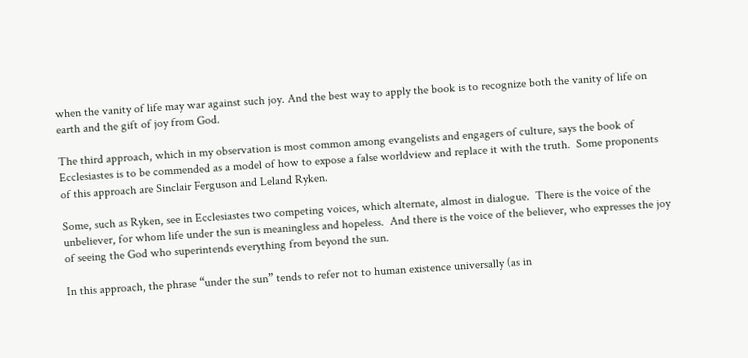when the vanity of life may war against such joy. And the best way to apply the book is to recognize both the vanity of life on earth and the gift of joy from God.

The third approach, which in my observation is most common among evangelists and engagers of culture, says the book of Ecclesiastes is to be commended as a model of how to expose a false worldview and replace it with the truth.  Some proponents of this approach are Sinclair Ferguson and Leland Ryken.

Some, such as Ryken, see in Ecclesiastes two competing voices, which alternate, almost in dialogue.  There is the voice of the unbeliever, for whom life under the sun is meaningless and hopeless.  And there is the voice of the believer, who expresses the joy of seeing the God who superintends everything from beyond the sun.

In this approach, the phrase “under the sun” tends to refer not to human existence universally (as in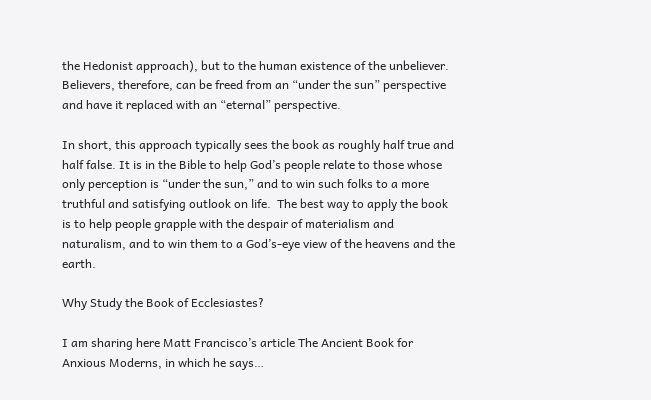the Hedonist approach), but to the human existence of the unbeliever.  Believers, therefore, can be freed from an “under the sun” perspective and have it replaced with an “eternal” perspective.

In short, this approach typically sees the book as roughly half true and half false. It is in the Bible to help God’s people relate to those whose only perception is “under the sun,” and to win such folks to a more truthful and satisfying outlook on life.  The best way to apply the book is to help people grapple with the despair of materialism and naturalism, and to win them to a God’s-eye view of the heavens and the earth.

Why Study the Book of Ecclesiastes?

I am sharing here Matt Francisco’s article The Ancient Book for Anxious Moderns, in which he says…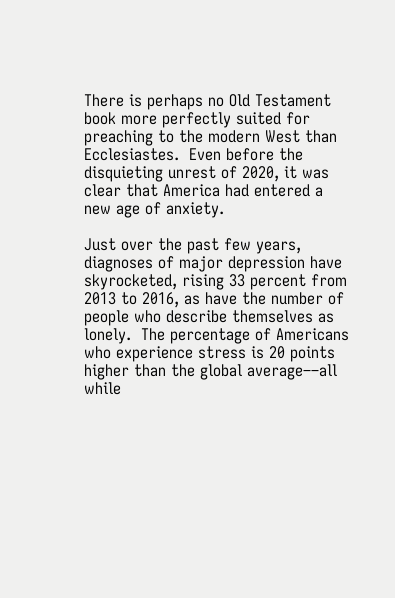There is perhaps no Old Testament book more perfectly suited for preaching to the modern West than Ecclesiastes.  Even before the disquieting unrest of 2020, it was clear that America had entered a new age of anxiety.

Just over the past few years, diagnoses of major depression have skyrocketed, rising 33 percent from 2013 to 2016, as have the number of people who describe themselves as lonely.  The percentage of Americans who experience stress is 20 points higher than the global average––all while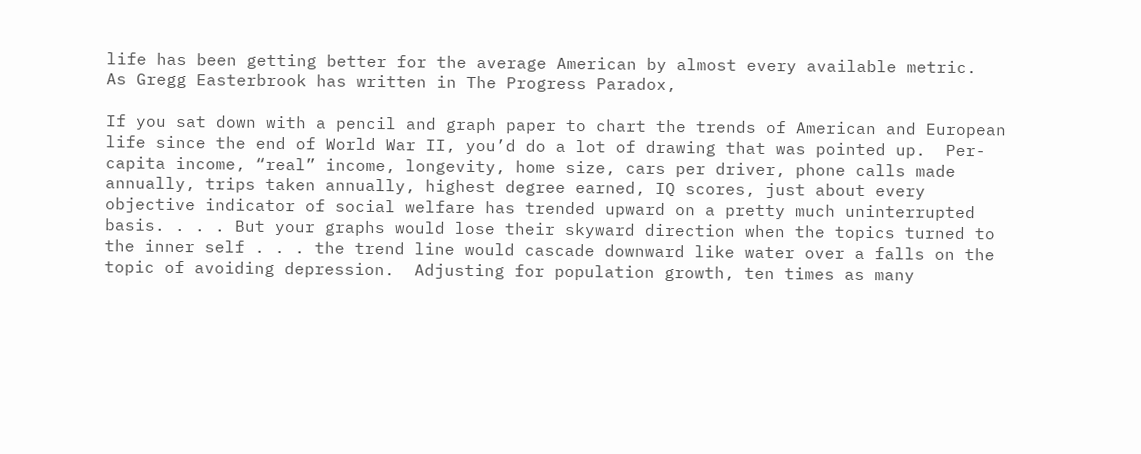life has been getting better for the average American by almost every available metric.  As Gregg Easterbrook has written in The Progress Paradox,

If you sat down with a pencil and graph paper to chart the trends of American and European life since the end of World War II, you’d do a lot of drawing that was pointed up.  Per-capita income, “real” income, longevity, home size, cars per driver, phone calls made annually, trips taken annually, highest degree earned, IQ scores, just about every objective indicator of social welfare has trended upward on a pretty much uninterrupted basis. . . . But your graphs would lose their skyward direction when the topics turned to the inner self . . . the trend line would cascade downward like water over a falls on the topic of avoiding depression.  Adjusting for population growth, ten times as many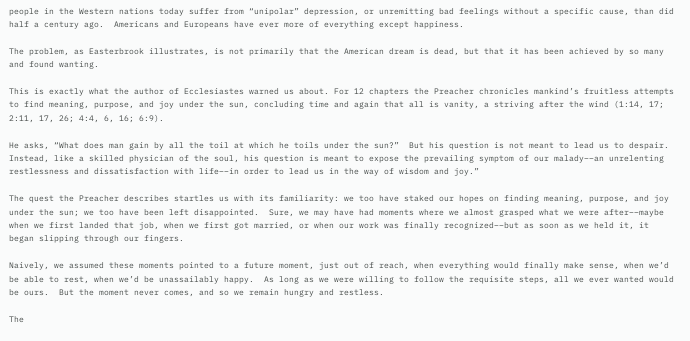people in the Western nations today suffer from “unipolar” depression, or unremitting bad feelings without a specific cause, than did half a century ago.  Americans and Europeans have ever more of everything except happiness.

The problem, as Easterbrook illustrates, is not primarily that the American dream is dead, but that it has been achieved by so many and found wanting.

This is exactly what the author of Ecclesiastes warned us about. For 12 chapters the Preacher chronicles mankind’s fruitless attempts to find meaning, purpose, and joy under the sun, concluding time and again that all is vanity, a striving after the wind (1:14, 17; 2:11, 17, 26; 4:4, 6, 16; 6:9).

He asks, “What does man gain by all the toil at which he toils under the sun?”  But his question is not meant to lead us to despair.  Instead, like a skilled physician of the soul, his question is meant to expose the prevailing symptom of our malady––an unrelenting restlessness and dissatisfaction with life––in order to lead us in the way of wisdom and joy.”

The quest the Preacher describes startles us with its familiarity: we too have staked our hopes on finding meaning, purpose, and joy under the sun; we too have been left disappointed.  Sure, we may have had moments where we almost grasped what we were after––maybe when we first landed that job, when we first got married, or when our work was finally recognized––but as soon as we held it, it began slipping through our fingers.

Naively, we assumed these moments pointed to a future moment, just out of reach, when everything would finally make sense, when we’d be able to rest, when we’d be unassailably happy.  As long as we were willing to follow the requisite steps, all we ever wanted would be ours.  But the moment never comes, and so we remain hungry and restless.

The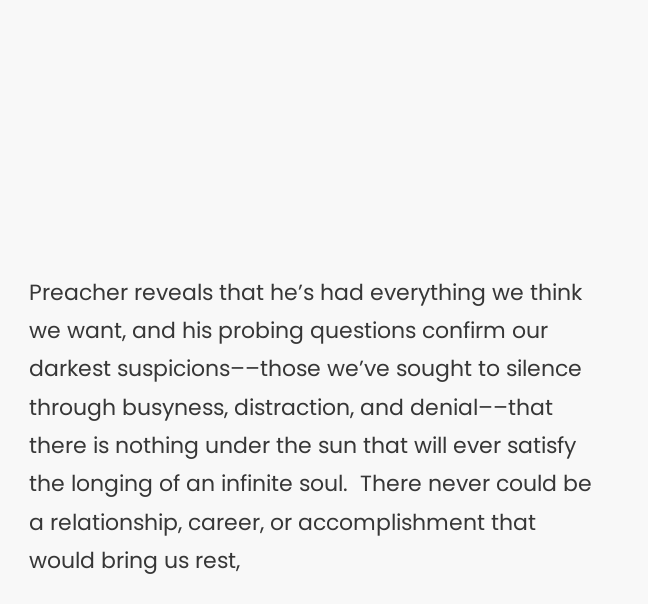Preacher reveals that he’s had everything we think we want, and his probing questions confirm our darkest suspicions––those we’ve sought to silence through busyness, distraction, and denial––that there is nothing under the sun that will ever satisfy the longing of an infinite soul.  There never could be a relationship, career, or accomplishment that would bring us rest,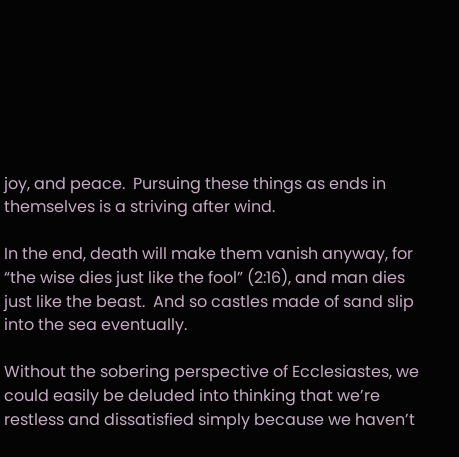joy, and peace.  Pursuing these things as ends in themselves is a striving after wind.

In the end, death will make them vanish anyway, for “the wise dies just like the fool” (2:16), and man dies just like the beast.  And so castles made of sand slip into the sea eventually.

Without the sobering perspective of Ecclesiastes, we could easily be deluded into thinking that we’re restless and dissatisfied simply because we haven’t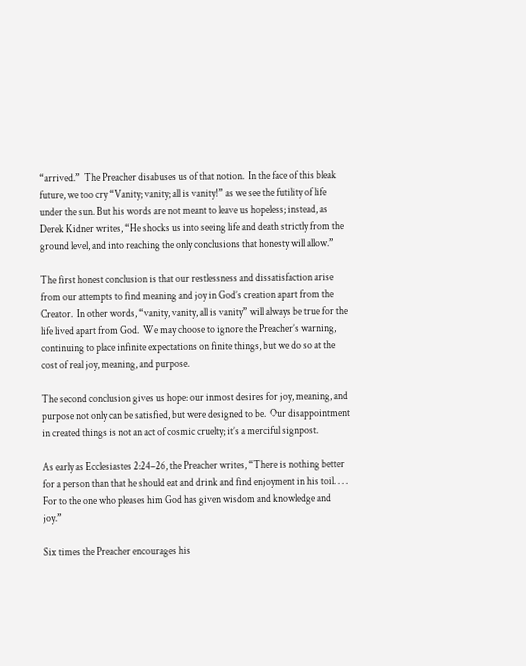“arrived.”  The Preacher disabuses us of that notion.  In the face of this bleak future, we too cry “Vanity; vanity; all is vanity!” as we see the futility of life under the sun. But his words are not meant to leave us hopeless; instead, as Derek Kidner writes, “He shocks us into seeing life and death strictly from the ground level, and into reaching the only conclusions that honesty will allow.”

The first honest conclusion is that our restlessness and dissatisfaction arise from our attempts to find meaning and joy in God’s creation apart from the Creator.  In other words, “vanity, vanity, all is vanity” will always be true for the life lived apart from God.  We may choose to ignore the Preacher’s warning, continuing to place infinite expectations on finite things, but we do so at the cost of real joy, meaning, and purpose.

The second conclusion gives us hope: our inmost desires for joy, meaning, and purpose not only can be satisfied, but were designed to be.  Our disappointment in created things is not an act of cosmic cruelty; it’s a merciful signpost.

As early as Ecclesiastes 2:24–26, the Preacher writes, “There is nothing better for a person than that he should eat and drink and find enjoyment in his toil. . . . For to the one who pleases him God has given wisdom and knowledge and joy.”

Six times the Preacher encourages his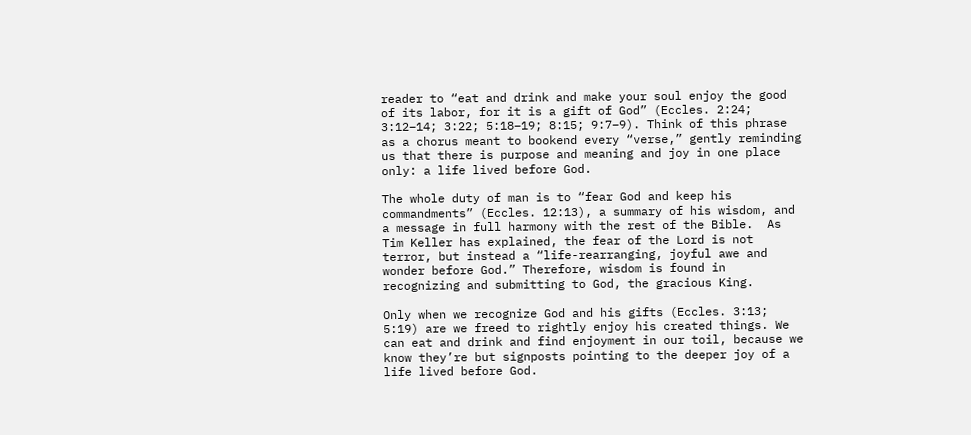reader to “eat and drink and make your soul enjoy the good of its labor, for it is a gift of God” (Eccles. 2:24; 3:12–14; 3:22; 5:18–19; 8:15; 9:7–9). Think of this phrase as a chorus meant to bookend every “verse,” gently reminding us that there is purpose and meaning and joy in one place only: a life lived before God.

The whole duty of man is to “fear God and keep his commandments” (Eccles. 12:13), a summary of his wisdom, and a message in full harmony with the rest of the Bible.  As Tim Keller has explained, the fear of the Lord is not terror, but instead a “life-rearranging, joyful awe and wonder before God.” Therefore, wisdom is found in recognizing and submitting to God, the gracious King.

Only when we recognize God and his gifts (Eccles. 3:13; 5:19) are we freed to rightly enjoy his created things. We can eat and drink and find enjoyment in our toil, because we know they’re but signposts pointing to the deeper joy of a life lived before God.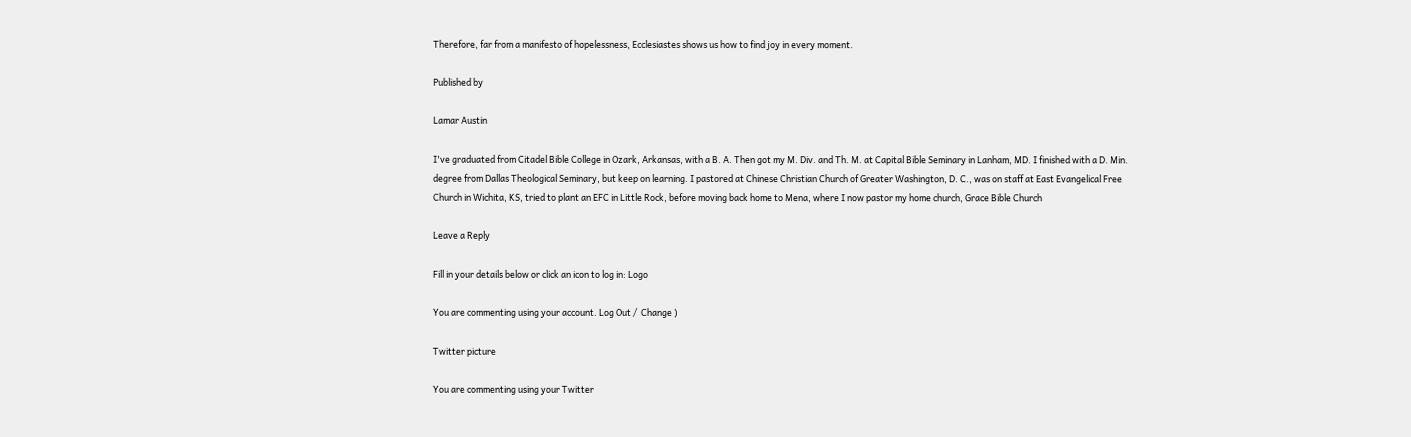Therefore, far from a manifesto of hopelessness, Ecclesiastes shows us how to find joy in every moment.

Published by

Lamar Austin

I've graduated from Citadel Bible College in Ozark, Arkansas, with a B. A. Then got my M. Div. and Th. M. at Capital Bible Seminary in Lanham, MD. I finished with a D. Min. degree from Dallas Theological Seminary, but keep on learning. I pastored at Chinese Christian Church of Greater Washington, D. C., was on staff at East Evangelical Free Church in Wichita, KS, tried to plant an EFC in Little Rock, before moving back home to Mena, where I now pastor my home church, Grace Bible Church

Leave a Reply

Fill in your details below or click an icon to log in: Logo

You are commenting using your account. Log Out /  Change )

Twitter picture

You are commenting using your Twitter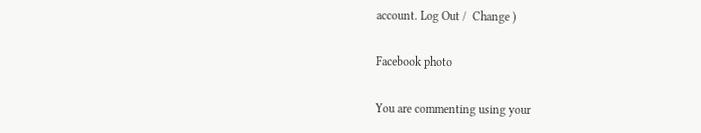account. Log Out /  Change )

Facebook photo

You are commenting using your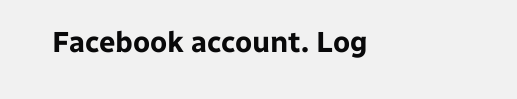Facebook account. Log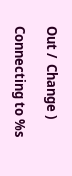Out /  Change )

Connecting to %s